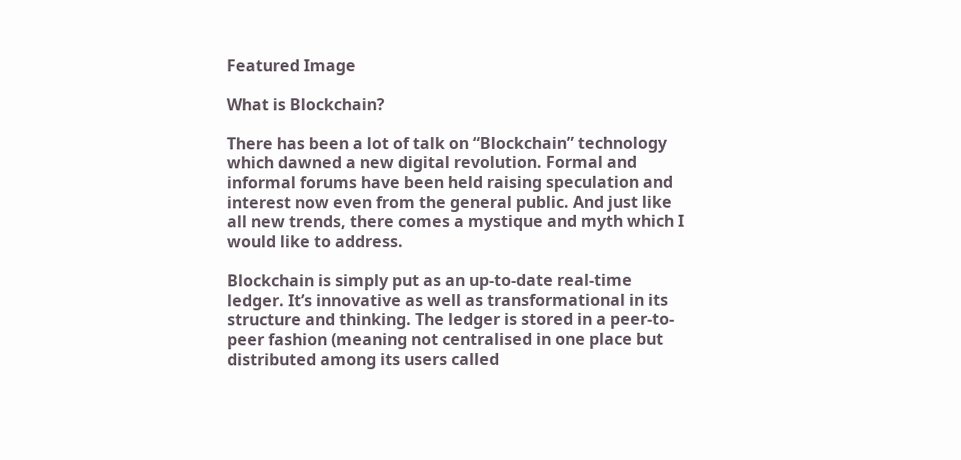Featured Image

What is Blockchain?

There has been a lot of talk on “Blockchain” technology which dawned a new digital revolution. Formal and informal forums have been held raising speculation and interest now even from the general public. And just like all new trends, there comes a mystique and myth which I would like to address.

Blockchain is simply put as an up-to-date real-time ledger. It’s innovative as well as transformational in its structure and thinking. The ledger is stored in a peer-to-peer fashion (meaning not centralised in one place but distributed among its users called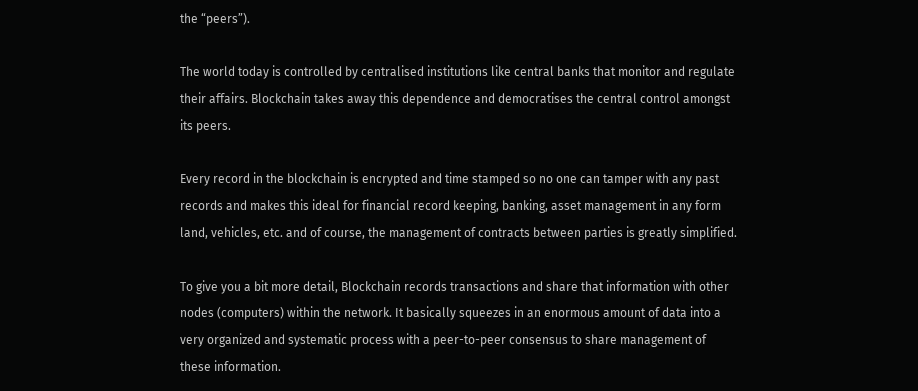the “peers”).

The world today is controlled by centralised institutions like central banks that monitor and regulate their affairs. Blockchain takes away this dependence and democratises the central control amongst its peers.

Every record in the blockchain is encrypted and time stamped so no one can tamper with any past records and makes this ideal for financial record keeping, banking, asset management in any form land, vehicles, etc. and of course, the management of contracts between parties is greatly simplified.

To give you a bit more detail, Blockchain records transactions and share that information with other nodes (computers) within the network. It basically squeezes in an enormous amount of data into a very organized and systematic process with a peer-to-peer consensus to share management of these information.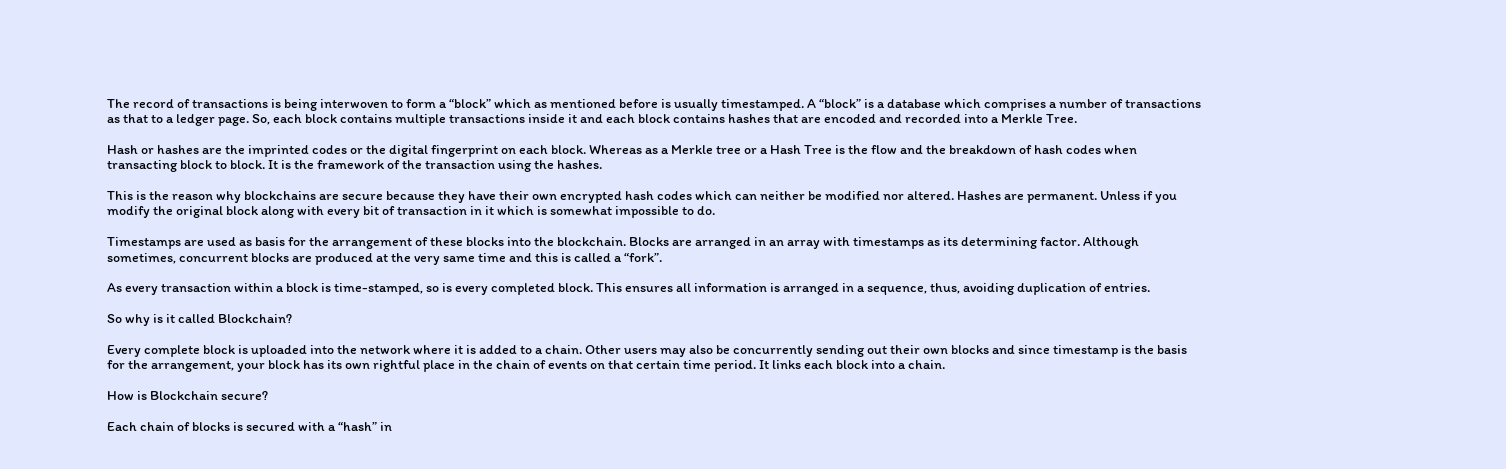The record of transactions is being interwoven to form a “block” which as mentioned before is usually timestamped. A “block” is a database which comprises a number of transactions as that to a ledger page. So, each block contains multiple transactions inside it and each block contains hashes that are encoded and recorded into a Merkle Tree.

Hash or hashes are the imprinted codes or the digital fingerprint on each block. Whereas as a Merkle tree or a Hash Tree is the flow and the breakdown of hash codes when transacting block to block. It is the framework of the transaction using the hashes.

This is the reason why blockchains are secure because they have their own encrypted hash codes which can neither be modified nor altered. Hashes are permanent. Unless if you modify the original block along with every bit of transaction in it which is somewhat impossible to do.

Timestamps are used as basis for the arrangement of these blocks into the blockchain. Blocks are arranged in an array with timestamps as its determining factor. Although sometimes, concurrent blocks are produced at the very same time and this is called a “fork”.

As every transaction within a block is time-stamped, so is every completed block. This ensures all information is arranged in a sequence, thus, avoiding duplication of entries.

So why is it called Blockchain?

Every complete block is uploaded into the network where it is added to a chain. Other users may also be concurrently sending out their own blocks and since timestamp is the basis for the arrangement, your block has its own rightful place in the chain of events on that certain time period. It links each block into a chain.

How is Blockchain secure?

Each chain of blocks is secured with a “hash” in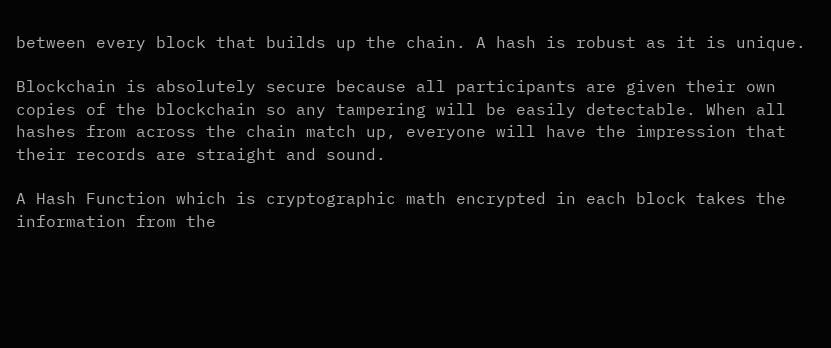between every block that builds up the chain. A hash is robust as it is unique.

Blockchain is absolutely secure because all participants are given their own copies of the blockchain so any tampering will be easily detectable. When all hashes from across the chain match up, everyone will have the impression that their records are straight and sound.

A Hash Function which is cryptographic math encrypted in each block takes the information from the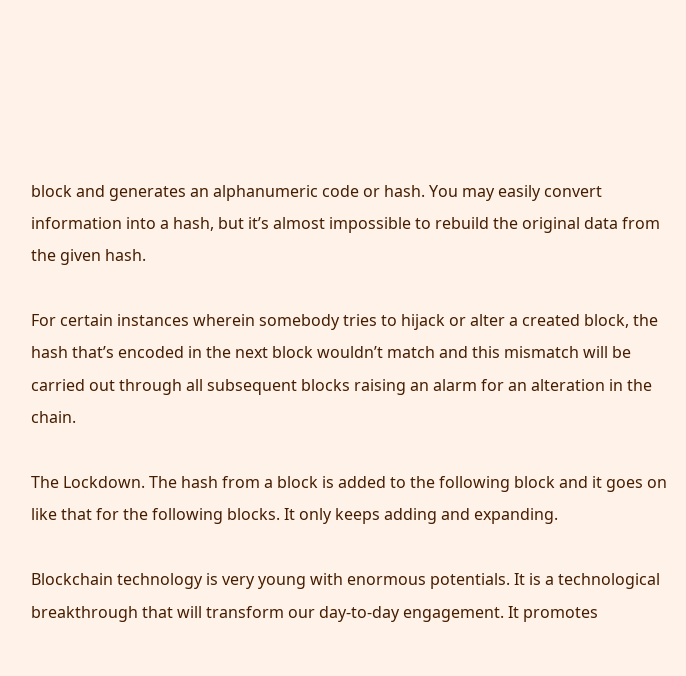block and generates an alphanumeric code or hash. You may easily convert information into a hash, but it’s almost impossible to rebuild the original data from the given hash.

For certain instances wherein somebody tries to hijack or alter a created block, the hash that’s encoded in the next block wouldn’t match and this mismatch will be carried out through all subsequent blocks raising an alarm for an alteration in the chain.

The Lockdown. The hash from a block is added to the following block and it goes on like that for the following blocks. It only keeps adding and expanding.

Blockchain technology is very young with enormous potentials. It is a technological breakthrough that will transform our day-to-day engagement. It promotes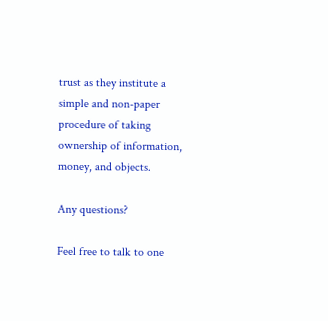trust as they institute a simple and non-paper procedure of taking ownership of information, money, and objects.

Any questions?

Feel free to talk to one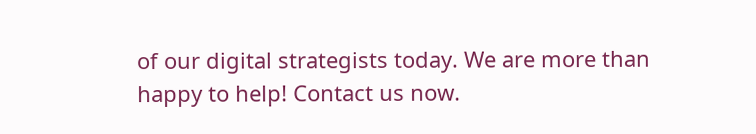of our digital strategists today. We are more than happy to help! Contact us now.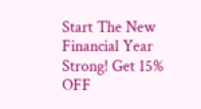Start The New Financial Year Strong! Get 15% OFF